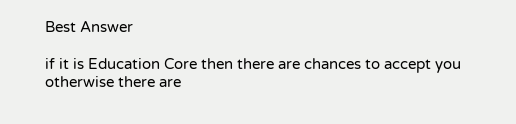Best Answer

if it is Education Core then there are chances to accept you otherwise there are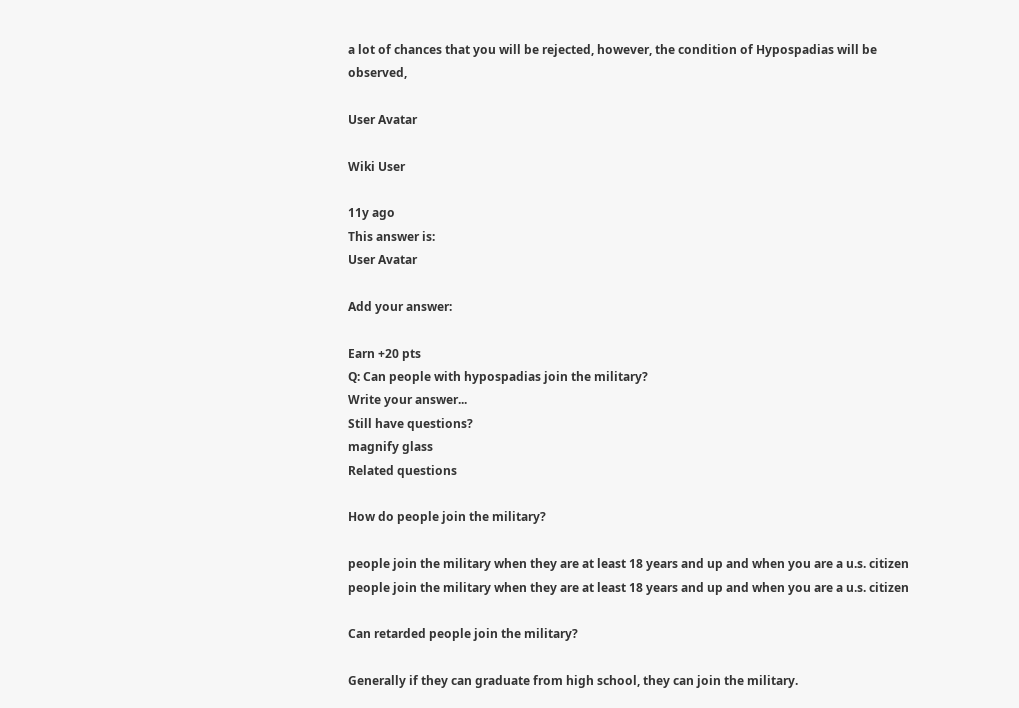a lot of chances that you will be rejected, however, the condition of Hypospadias will be observed,

User Avatar

Wiki User

11y ago
This answer is:
User Avatar

Add your answer:

Earn +20 pts
Q: Can people with hypospadias join the military?
Write your answer...
Still have questions?
magnify glass
Related questions

How do people join the military?

people join the military when they are at least 18 years and up and when you are a u.s. citizen people join the military when they are at least 18 years and up and when you are a u.s. citizen

Can retarded people join the military?

Generally if they can graduate from high school, they can join the military.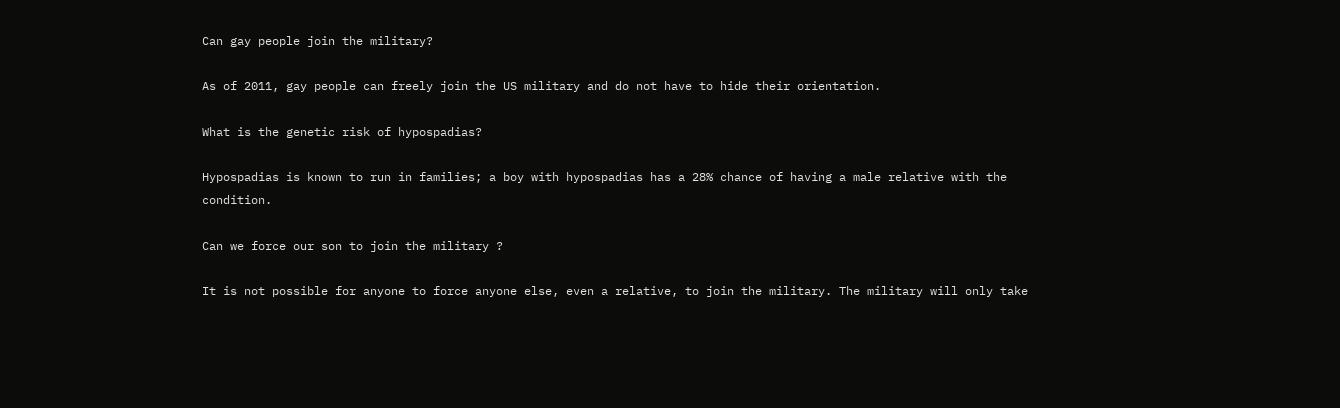Can gay people join the military?

As of 2011, gay people can freely join the US military and do not have to hide their orientation.

What is the genetic risk of hypospadias?

Hypospadias is known to run in families; a boy with hypospadias has a 28% chance of having a male relative with the condition.

Can we force our son to join the military ?

It is not possible for anyone to force anyone else, even a relative, to join the military. The military will only take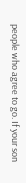people who agree to go. If your son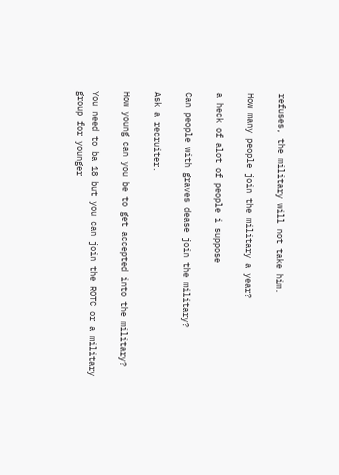refuses, the military will not take him.

How many people join the military a year?

a heck of alot of people i suppose

Can people with graves dease join the military?

Ask a recruiter.

How young can you be to get accepted into the military?

You need to ba 18 but you can join the ROTC or a military group for younger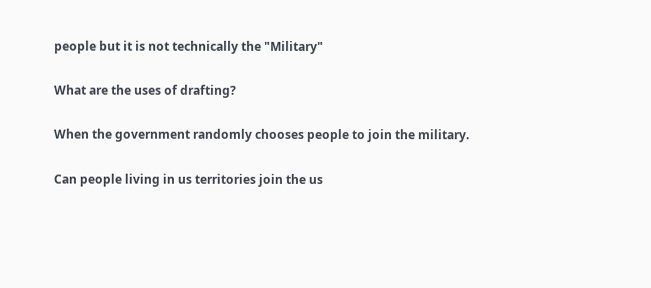people but it is not technically the "Military"

What are the uses of drafting?

When the government randomly chooses people to join the military.

Can people living in us territories join the us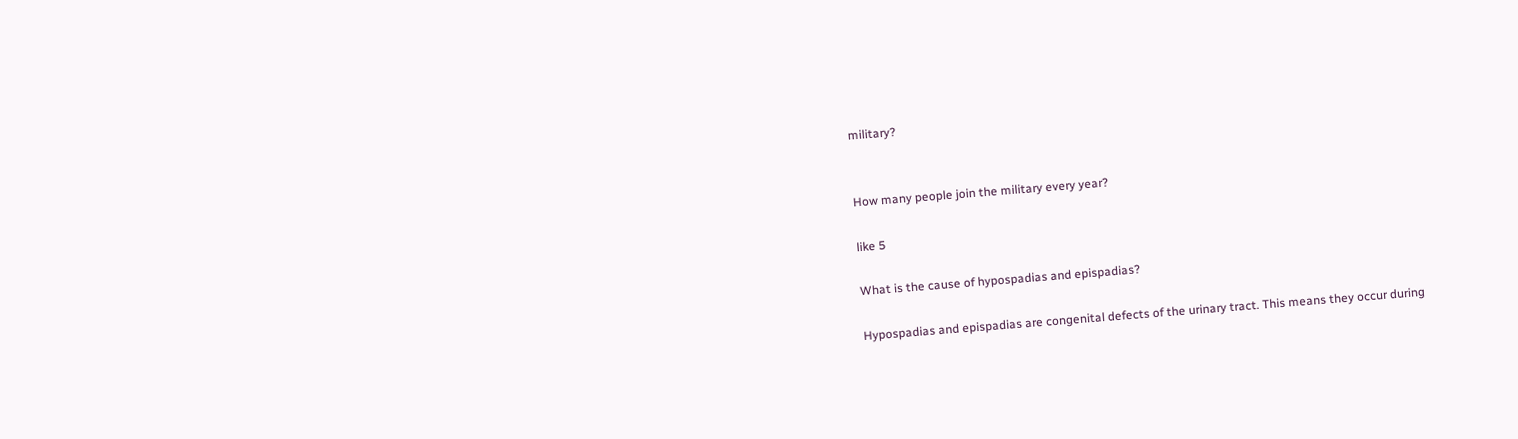military?


How many people join the military every year?

like 5

What is the cause of hypospadias and epispadias?

Hypospadias and epispadias are congenital defects of the urinary tract. This means they occur during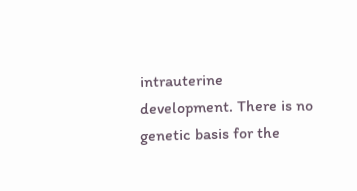intrauterine development. There is no genetic basis for the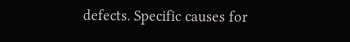defects. Specific causes for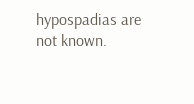hypospadias are not known.